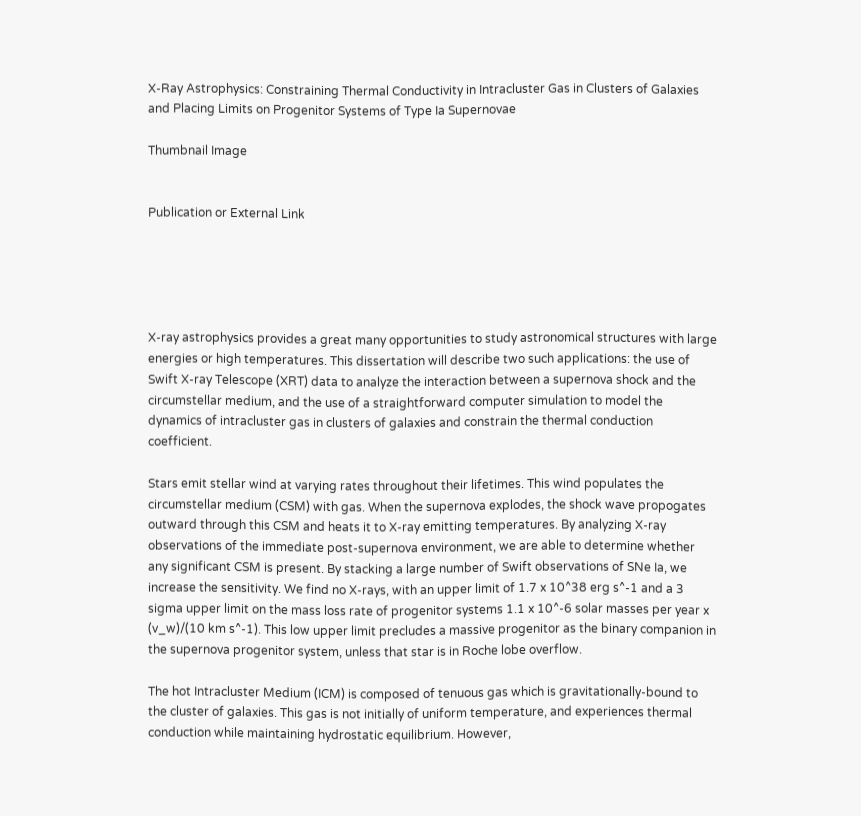X-Ray Astrophysics: Constraining Thermal Conductivity in Intracluster Gas in Clusters of Galaxies and Placing Limits on Progenitor Systems of Type Ia Supernovae

Thumbnail Image


Publication or External Link





X-ray astrophysics provides a great many opportunities to study astronomical structures with large energies or high temperatures. This dissertation will describe two such applications: the use of Swift X-ray Telescope (XRT) data to analyze the interaction between a supernova shock and the circumstellar medium, and the use of a straightforward computer simulation to model the dynamics of intracluster gas in clusters of galaxies and constrain the thermal conduction coefficient.

Stars emit stellar wind at varying rates throughout their lifetimes. This wind populates the circumstellar medium (CSM) with gas. When the supernova explodes, the shock wave propogates outward through this CSM and heats it to X-ray emitting temperatures. By analyzing X-ray observations of the immediate post-supernova environment, we are able to determine whether any significant CSM is present. By stacking a large number of Swift observations of SNe Ia, we increase the sensitivity. We find no X-rays, with an upper limit of 1.7 x 10^38 erg s^-1 and a 3 sigma upper limit on the mass loss rate of progenitor systems 1.1 x 10^-6 solar masses per year x (v_w)/(10 km s^-1). This low upper limit precludes a massive progenitor as the binary companion in the supernova progenitor system, unless that star is in Roche lobe overflow.

The hot Intracluster Medium (ICM) is composed of tenuous gas which is gravitationally-bound to the cluster of galaxies. This gas is not initially of uniform temperature, and experiences thermal conduction while maintaining hydrostatic equilibrium. However,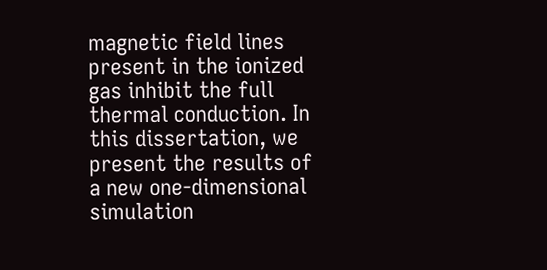magnetic field lines present in the ionized gas inhibit the full thermal conduction. In this dissertation, we present the results of a new one-dimensional simulation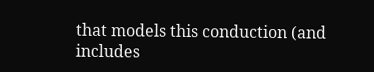that models this conduction (and includes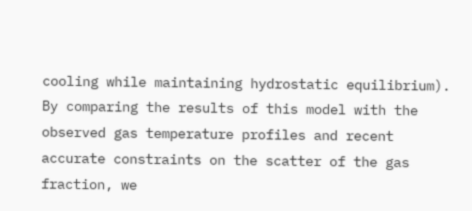cooling while maintaining hydrostatic equilibrium). By comparing the results of this model with the observed gas temperature profiles and recent accurate constraints on the scatter of the gas fraction, we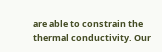are able to constrain the thermal conductivity. Our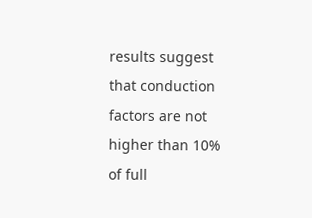results suggest that conduction factors are not higher than 10% of full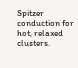Spitzer conduction for hot, relaxed clusters.